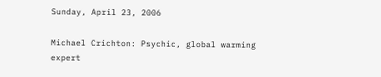Sunday, April 23, 2006

Michael Crichton: Psychic, global warming expert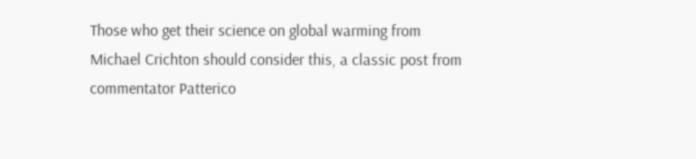Those who get their science on global warming from Michael Crichton should consider this, a classic post from commentator Patterico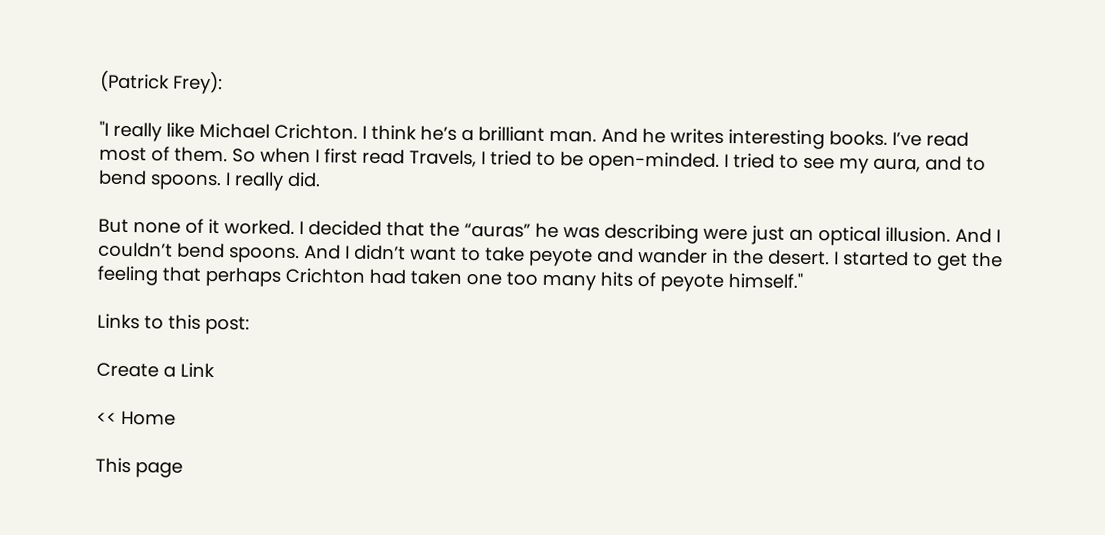(Patrick Frey):

"I really like Michael Crichton. I think he’s a brilliant man. And he writes interesting books. I’ve read most of them. So when I first read Travels, I tried to be open-minded. I tried to see my aura, and to bend spoons. I really did.

But none of it worked. I decided that the “auras” he was describing were just an optical illusion. And I couldn’t bend spoons. And I didn’t want to take peyote and wander in the desert. I started to get the feeling that perhaps Crichton had taken one too many hits of peyote himself."

Links to this post:

Create a Link

<< Home

This page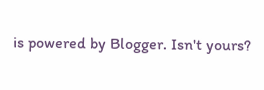is powered by Blogger. Isn't yours?